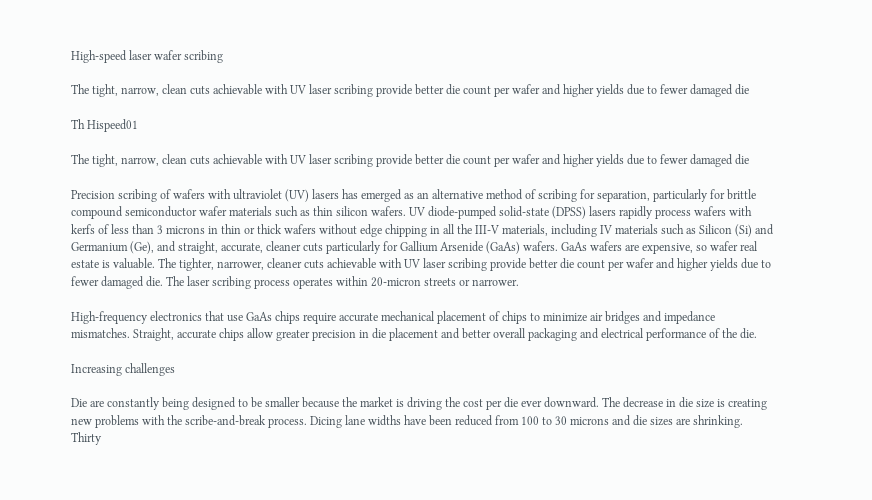High-speed laser wafer scribing

The tight, narrow, clean cuts achievable with UV laser scribing provide better die count per wafer and higher yields due to fewer damaged die

Th Hispeed01

The tight, narrow, clean cuts achievable with UV laser scribing provide better die count per wafer and higher yields due to fewer damaged die

Precision scribing of wafers with ultraviolet (UV) lasers has emerged as an alternative method of scribing for separation, particularly for brittle compound semiconductor wafer materials such as thin silicon wafers. UV diode-pumped solid-state (DPSS) lasers rapidly process wafers with kerfs of less than 3 microns in thin or thick wafers without edge chipping in all the III-V materials, including IV materials such as Silicon (Si) and Germanium (Ge), and straight, accurate, cleaner cuts particularly for Gallium Arsenide (GaAs) wafers. GaAs wafers are expensive, so wafer real estate is valuable. The tighter, narrower, cleaner cuts achievable with UV laser scribing provide better die count per wafer and higher yields due to fewer damaged die. The laser scribing process operates within 20-micron streets or narrower.

High-frequency electronics that use GaAs chips require accurate mechanical placement of chips to minimize air bridges and impedance mismatches. Straight, accurate chips allow greater precision in die placement and better overall packaging and electrical performance of the die.

Increasing challenges

Die are constantly being designed to be smaller because the market is driving the cost per die ever downward. The decrease in die size is creating new problems with the scribe-and-break process. Dicing lane widths have been reduced from 100 to 30 microns and die sizes are shrinking. Thirty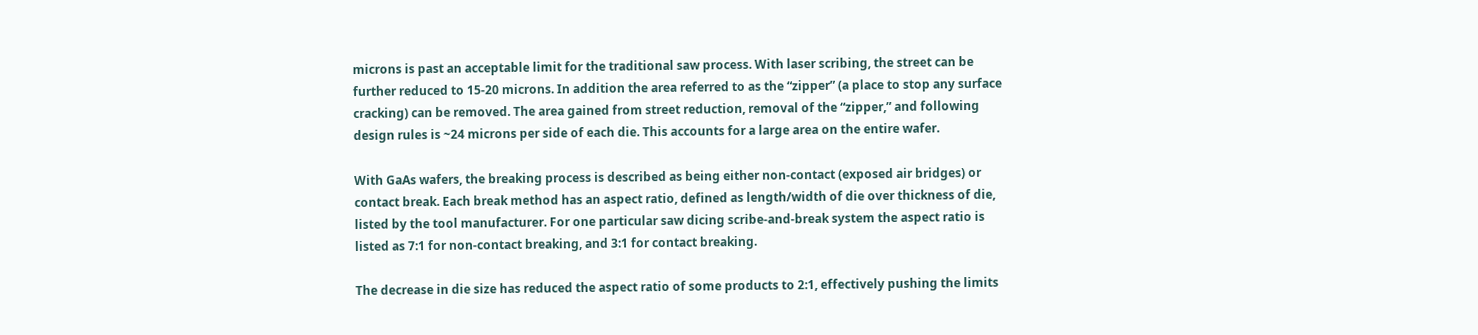microns is past an acceptable limit for the traditional saw process. With laser scribing, the street can be further reduced to 15-20 microns. In addition the area referred to as the “zipper” (a place to stop any surface cracking) can be removed. The area gained from street reduction, removal of the “zipper,” and following design rules is ~24 microns per side of each die. This accounts for a large area on the entire wafer.

With GaAs wafers, the breaking process is described as being either non-contact (exposed air bridges) or contact break. Each break method has an aspect ratio, defined as length/width of die over thickness of die, listed by the tool manufacturer. For one particular saw dicing scribe-and-break system the aspect ratio is listed as 7:1 for non-contact breaking, and 3:1 for contact breaking.

The decrease in die size has reduced the aspect ratio of some products to 2:1, effectively pushing the limits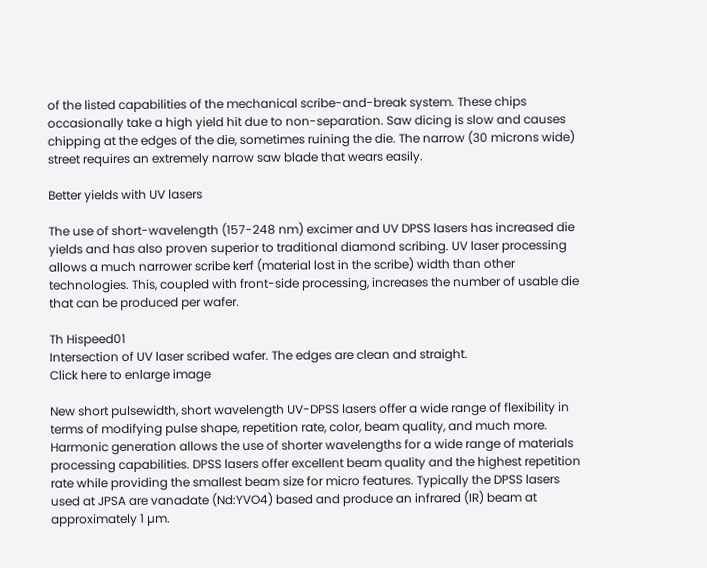of the listed capabilities of the mechanical scribe-and-break system. These chips occasionally take a high yield hit due to non-separation. Saw dicing is slow and causes chipping at the edges of the die, sometimes ruining the die. The narrow (30 microns wide) street requires an extremely narrow saw blade that wears easily.

Better yields with UV lasers

The use of short-wavelength (157-248 nm) excimer and UV DPSS lasers has increased die yields and has also proven superior to traditional diamond scribing. UV laser processing allows a much narrower scribe kerf (material lost in the scribe) width than other technologies. This, coupled with front-side processing, increases the number of usable die that can be produced per wafer.

Th Hispeed01
Intersection of UV laser scribed wafer. The edges are clean and straight.
Click here to enlarge image

New short pulsewidth, short wavelength UV-DPSS lasers offer a wide range of flexibility in terms of modifying pulse shape, repetition rate, color, beam quality, and much more. Harmonic generation allows the use of shorter wavelengths for a wide range of materials processing capabilities. DPSS lasers offer excellent beam quality and the highest repetition rate while providing the smallest beam size for micro features. Typically the DPSS lasers used at JPSA are vanadate (Nd:YVO4) based and produce an infrared (IR) beam at approximately 1 µm.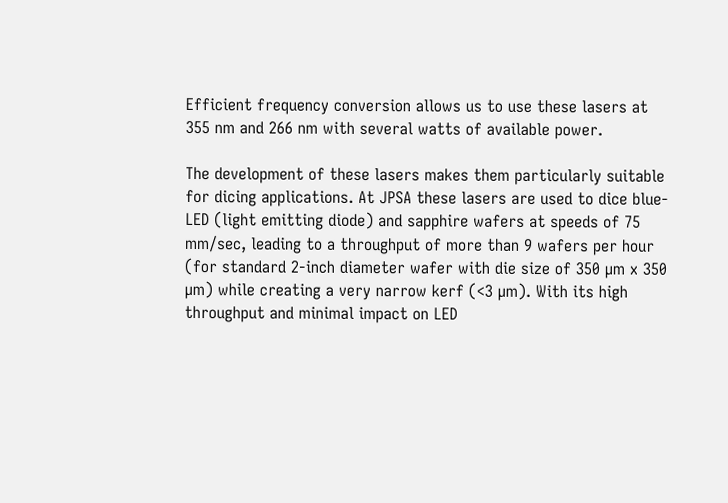Efficient frequency conversion allows us to use these lasers at 355 nm and 266 nm with several watts of available power.

The development of these lasers makes them particularly suitable for dicing applications. At JPSA these lasers are used to dice blue-LED (light emitting diode) and sapphire wafers at speeds of 75 mm/sec, leading to a throughput of more than 9 wafers per hour (for standard 2-inch diameter wafer with die size of 350 µm x 350 µm) while creating a very narrow kerf (<3 µm). With its high throughput and minimal impact on LED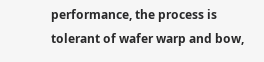performance, the process is tolerant of wafer warp and bow,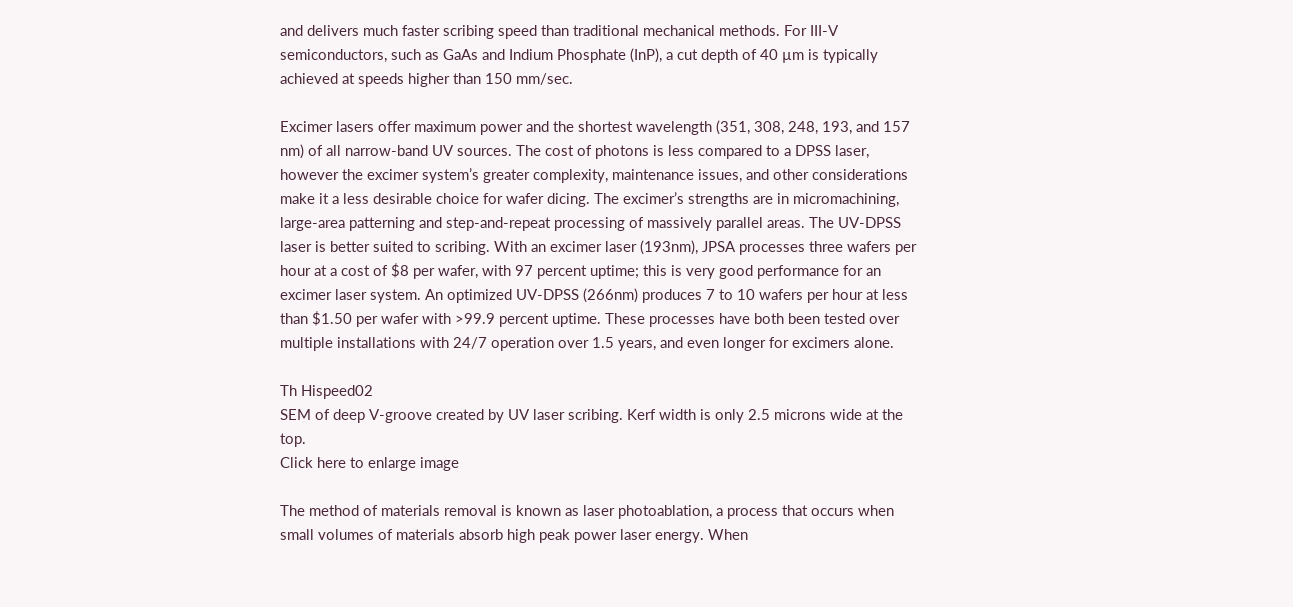and delivers much faster scribing speed than traditional mechanical methods. For III-V semiconductors, such as GaAs and Indium Phosphate (InP), a cut depth of 40 µm is typically achieved at speeds higher than 150 mm/sec.

Excimer lasers offer maximum power and the shortest wavelength (351, 308, 248, 193, and 157 nm) of all narrow-band UV sources. The cost of photons is less compared to a DPSS laser, however the excimer system’s greater complexity, maintenance issues, and other considerations make it a less desirable choice for wafer dicing. The excimer’s strengths are in micromachining, large-area patterning and step-and-repeat processing of massively parallel areas. The UV-DPSS laser is better suited to scribing. With an excimer laser (193nm), JPSA processes three wafers per hour at a cost of $8 per wafer, with 97 percent uptime; this is very good performance for an excimer laser system. An optimized UV-DPSS (266nm) produces 7 to 10 wafers per hour at less than $1.50 per wafer with >99.9 percent uptime. These processes have both been tested over multiple installations with 24/7 operation over 1.5 years, and even longer for excimers alone.

Th Hispeed02
SEM of deep V-groove created by UV laser scribing. Kerf width is only 2.5 microns wide at the top.
Click here to enlarge image

The method of materials removal is known as laser photoablation, a process that occurs when small volumes of materials absorb high peak power laser energy. When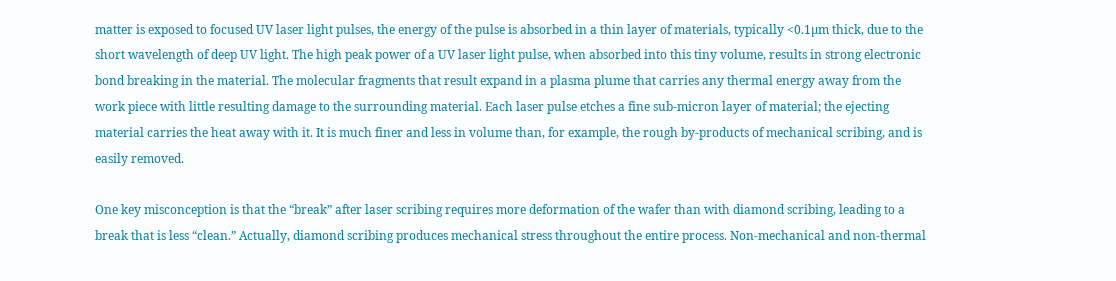matter is exposed to focused UV laser light pulses, the energy of the pulse is absorbed in a thin layer of materials, typically <0.1µm thick, due to the short wavelength of deep UV light. The high peak power of a UV laser light pulse, when absorbed into this tiny volume, results in strong electronic bond breaking in the material. The molecular fragments that result expand in a plasma plume that carries any thermal energy away from the work piece with little resulting damage to the surrounding material. Each laser pulse etches a fine sub-micron layer of material; the ejecting material carries the heat away with it. It is much finer and less in volume than, for example, the rough by-products of mechanical scribing, and is easily removed.

One key misconception is that the “break” after laser scribing requires more deformation of the wafer than with diamond scribing, leading to a break that is less “clean.” Actually, diamond scribing produces mechanical stress throughout the entire process. Non-mechanical and non-thermal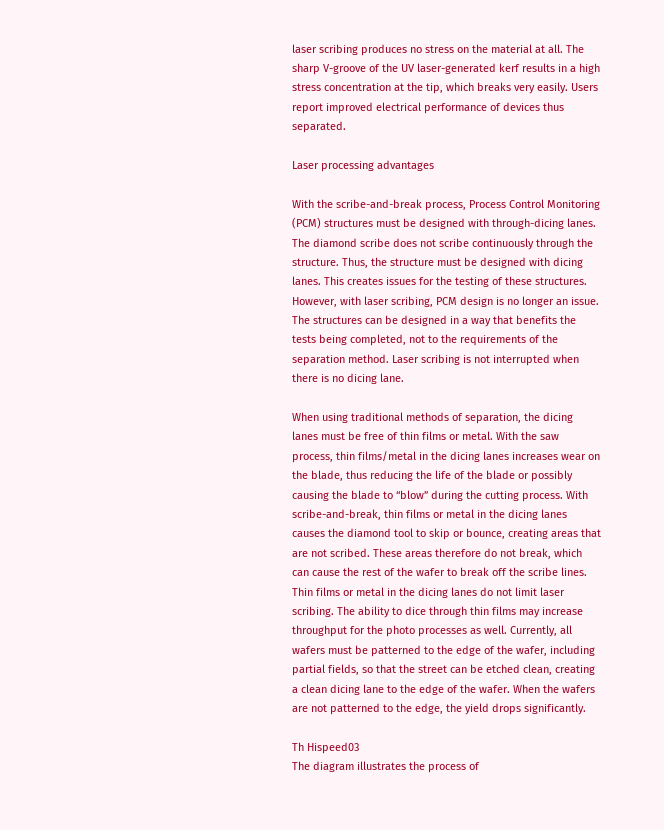laser scribing produces no stress on the material at all. The sharp V-groove of the UV laser-generated kerf results in a high stress concentration at the tip, which breaks very easily. Users report improved electrical performance of devices thus separated.

Laser processing advantages

With the scribe-and-break process, Process Control Monitoring (PCM) structures must be designed with through-dicing lanes. The diamond scribe does not scribe continuously through the structure. Thus, the structure must be designed with dicing lanes. This creates issues for the testing of these structures. However, with laser scribing, PCM design is no longer an issue. The structures can be designed in a way that benefits the tests being completed, not to the requirements of the separation method. Laser scribing is not interrupted when there is no dicing lane.

When using traditional methods of separation, the dicing lanes must be free of thin films or metal. With the saw process, thin films/metal in the dicing lanes increases wear on the blade, thus reducing the life of the blade or possibly causing the blade to “blow” during the cutting process. With scribe-and-break, thin films or metal in the dicing lanes causes the diamond tool to skip or bounce, creating areas that are not scribed. These areas therefore do not break, which can cause the rest of the wafer to break off the scribe lines. Thin films or metal in the dicing lanes do not limit laser scribing. The ability to dice through thin films may increase throughput for the photo processes as well. Currently, all wafers must be patterned to the edge of the wafer, including partial fields, so that the street can be etched clean, creating a clean dicing lane to the edge of the wafer. When the wafers are not patterned to the edge, the yield drops significantly.

Th Hispeed03
The diagram illustrates the process of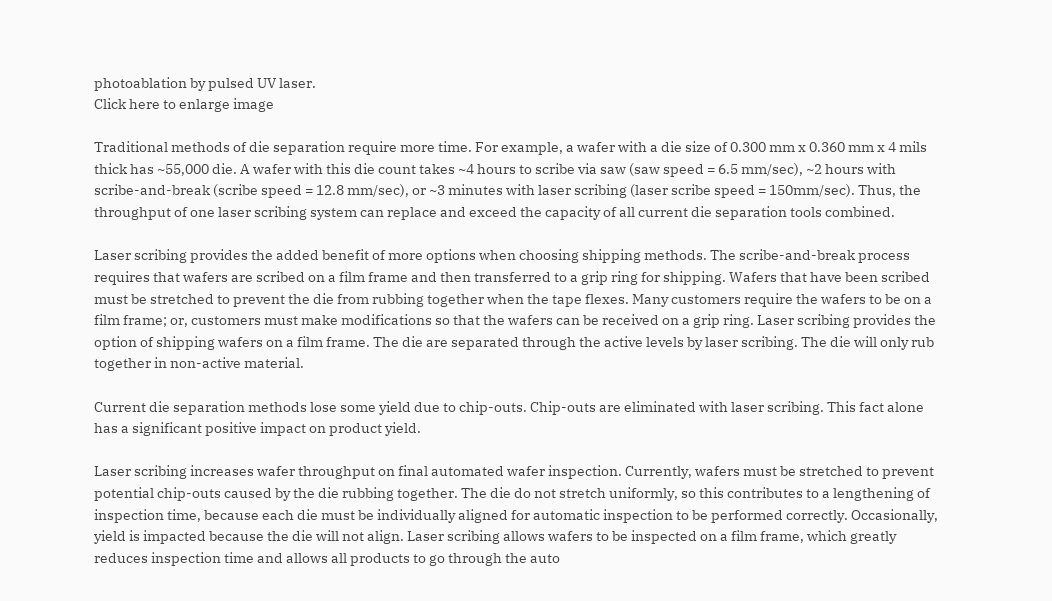photoablation by pulsed UV laser.
Click here to enlarge image

Traditional methods of die separation require more time. For example, a wafer with a die size of 0.300 mm x 0.360 mm x 4 mils thick has ~55,000 die. A wafer with this die count takes ~4 hours to scribe via saw (saw speed = 6.5 mm/sec), ~2 hours with scribe-and-break (scribe speed = 12.8 mm/sec), or ~3 minutes with laser scribing (laser scribe speed = 150mm/sec). Thus, the throughput of one laser scribing system can replace and exceed the capacity of all current die separation tools combined.

Laser scribing provides the added benefit of more options when choosing shipping methods. The scribe-and-break process requires that wafers are scribed on a film frame and then transferred to a grip ring for shipping. Wafers that have been scribed must be stretched to prevent the die from rubbing together when the tape flexes. Many customers require the wafers to be on a film frame; or, customers must make modifications so that the wafers can be received on a grip ring. Laser scribing provides the option of shipping wafers on a film frame. The die are separated through the active levels by laser scribing. The die will only rub together in non-active material.

Current die separation methods lose some yield due to chip-outs. Chip-outs are eliminated with laser scribing. This fact alone has a significant positive impact on product yield.

Laser scribing increases wafer throughput on final automated wafer inspection. Currently, wafers must be stretched to prevent potential chip-outs caused by the die rubbing together. The die do not stretch uniformly, so this contributes to a lengthening of inspection time, because each die must be individually aligned for automatic inspection to be performed correctly. Occasionally, yield is impacted because the die will not align. Laser scribing allows wafers to be inspected on a film frame, which greatly reduces inspection time and allows all products to go through the auto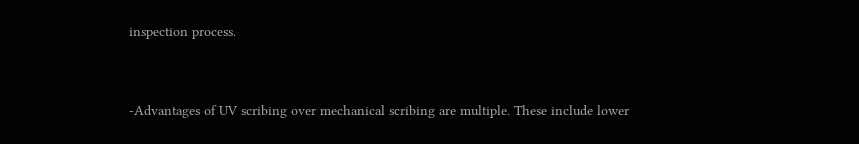inspection process.


-Advantages of UV scribing over mechanical scribing are multiple. These include lower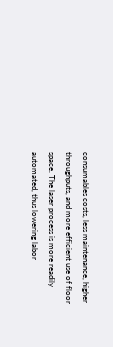consumables costs, less maintenance, higher throughputs, and more efficient use of floor space. The laser process is more readily automated, thus lowering labor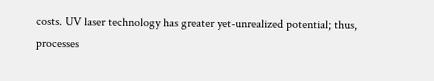costs. UV laser technology has greater yet-unrealized potential; thus, processes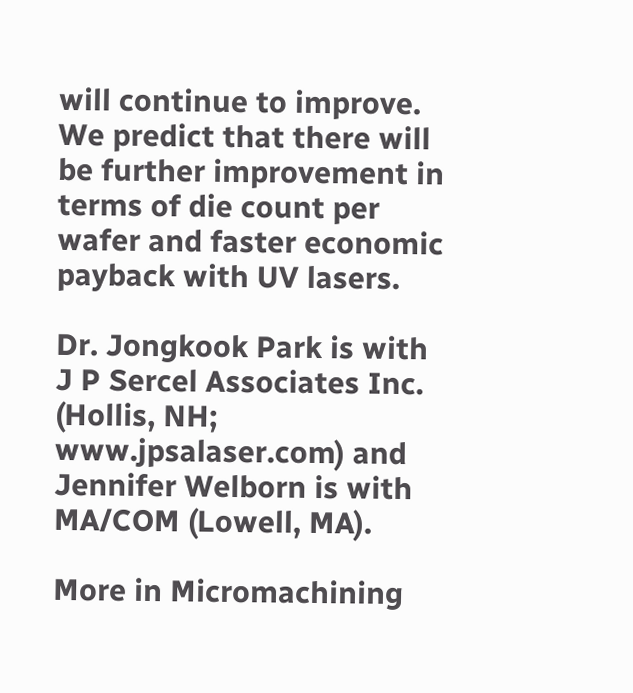will continue to improve. We predict that there will be further improvement in terms of die count per wafer and faster economic payback with UV lasers.

Dr. Jongkook Park is with J P Sercel Associates Inc. (Hollis, NH; www.jpsalaser.com) and Jennifer Welborn is with MA/COM (Lowell, MA).

More in Micromachining